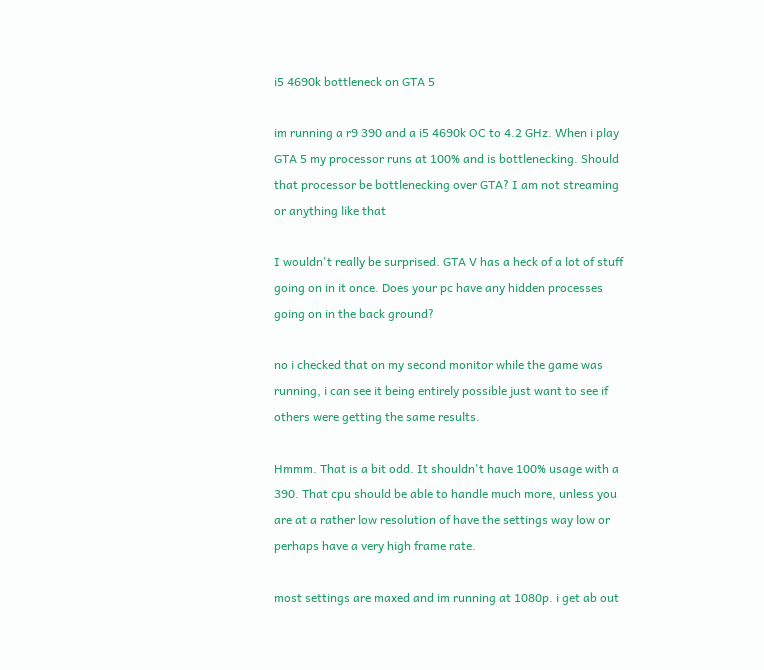i5 4690k bottleneck on GTA 5

im running a r9 390 and a i5 4690k OC to 4.2 GHz. When i play GTA 5 my processor runs at 100% and is bottlenecking. Should that processor be bottlenecking over GTA? I am not streaming or anything like that

I wouldn't really be surprised. GTA V has a heck of a lot of stuff going on in it once. Does your pc have any hidden processes going on in the back ground?

no i checked that on my second monitor while the game was running, i can see it being entirely possible just want to see if others were getting the same results.

Hmmm. That is a bit odd. It shouldn't have 100% usage with a 390. That cpu should be able to handle much more, unless you are at a rather low resolution of have the settings way low or perhaps have a very high frame rate.

most settings are maxed and im running at 1080p. i get ab out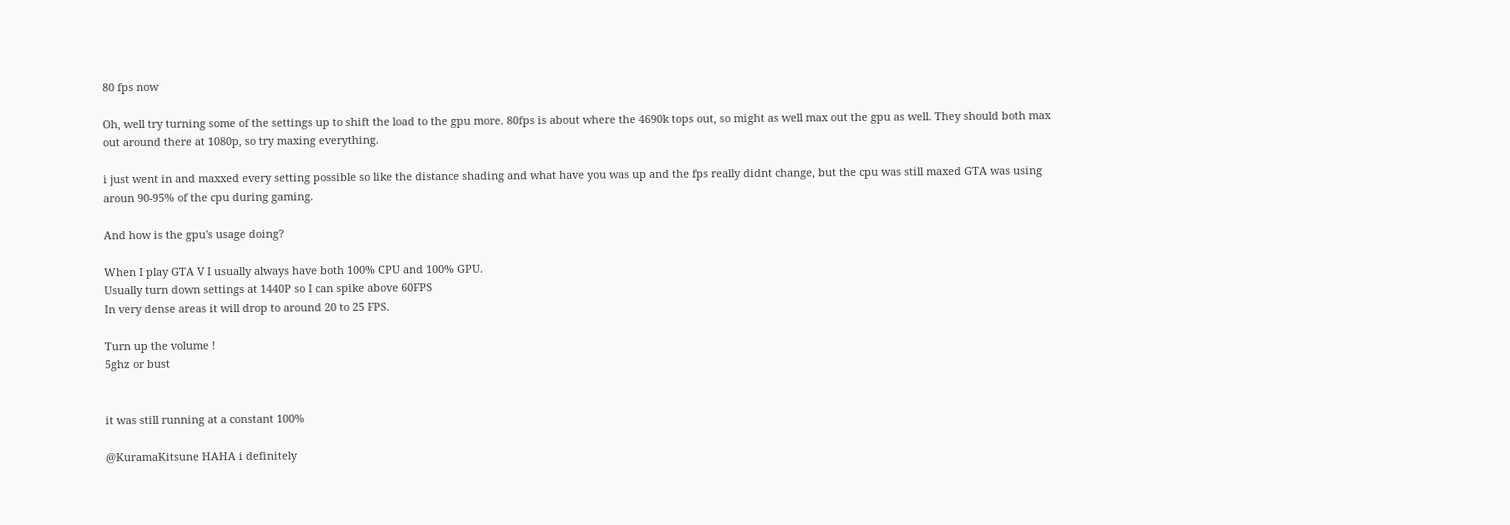80 fps now

Oh, well try turning some of the settings up to shift the load to the gpu more. 80fps is about where the 4690k tops out, so might as well max out the gpu as well. They should both max out around there at 1080p, so try maxing everything.

i just went in and maxxed every setting possible so like the distance shading and what have you was up and the fps really didnt change, but the cpu was still maxed GTA was using aroun 90-95% of the cpu during gaming.

And how is the gpu's usage doing?

When I play GTA V I usually always have both 100% CPU and 100% GPU.
Usually turn down settings at 1440P so I can spike above 60FPS
In very dense areas it will drop to around 20 to 25 FPS.

Turn up the volume !
5ghz or bust


it was still running at a constant 100%

@KuramaKitsune HAHA i definitely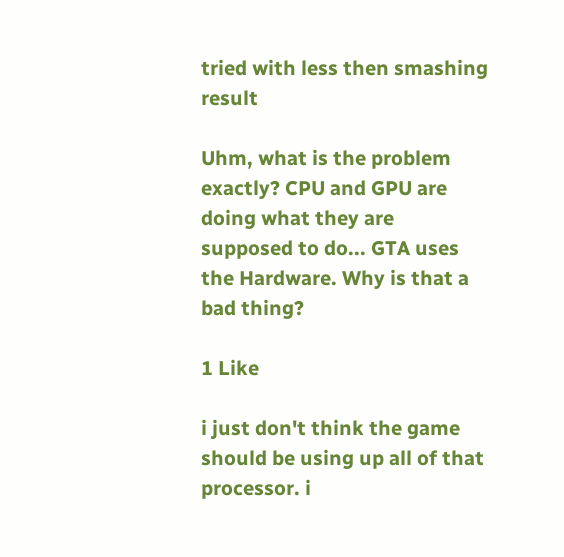tried with less then smashing result

Uhm, what is the problem exactly? CPU and GPU are doing what they are supposed to do... GTA uses the Hardware. Why is that a bad thing?

1 Like

i just don't think the game should be using up all of that processor. i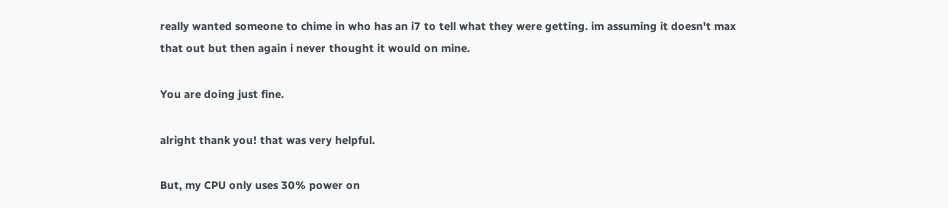really wanted someone to chime in who has an i7 to tell what they were getting. im assuming it doesn't max that out but then again i never thought it would on mine.

You are doing just fine.

alright thank you! that was very helpful.

But, my CPU only uses 30% power on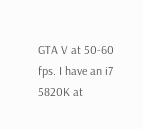GTA V at 50-60 fps. I have an i7 5820K at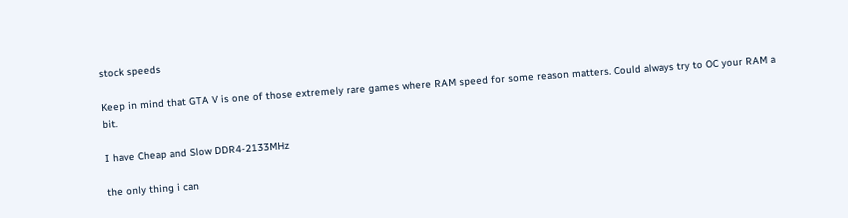stock speeds

Keep in mind that GTA V is one of those extremely rare games where RAM speed for some reason matters. Could always try to OC your RAM a bit.

I have Cheap and Slow DDR4-2133MHz

the only thing i can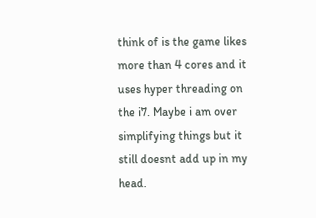think of is the game likes more than 4 cores and it uses hyper threading on the i7. Maybe i am over simplifying things but it still doesnt add up in my head.